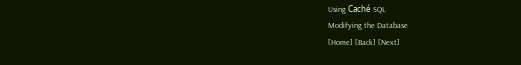Using Caché SQL
Modifying the Database
[Home] [Back] [Next]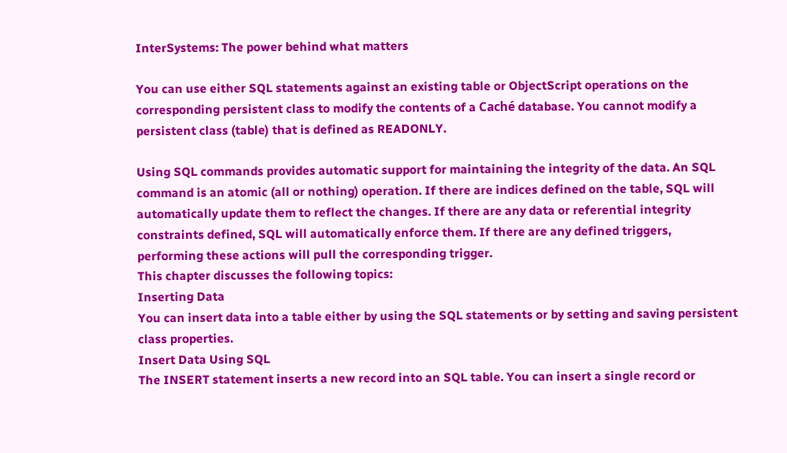InterSystems: The power behind what matters

You can use either SQL statements against an existing table or ObjectScript operations on the corresponding persistent class to modify the contents of a Caché database. You cannot modify a persistent class (table) that is defined as READONLY.

Using SQL commands provides automatic support for maintaining the integrity of the data. An SQL command is an atomic (all or nothing) operation. If there are indices defined on the table, SQL will automatically update them to reflect the changes. If there are any data or referential integrity constraints defined, SQL will automatically enforce them. If there are any defined triggers, performing these actions will pull the corresponding trigger.
This chapter discusses the following topics:
Inserting Data
You can insert data into a table either by using the SQL statements or by setting and saving persistent class properties.
Insert Data Using SQL
The INSERT statement inserts a new record into an SQL table. You can insert a single record or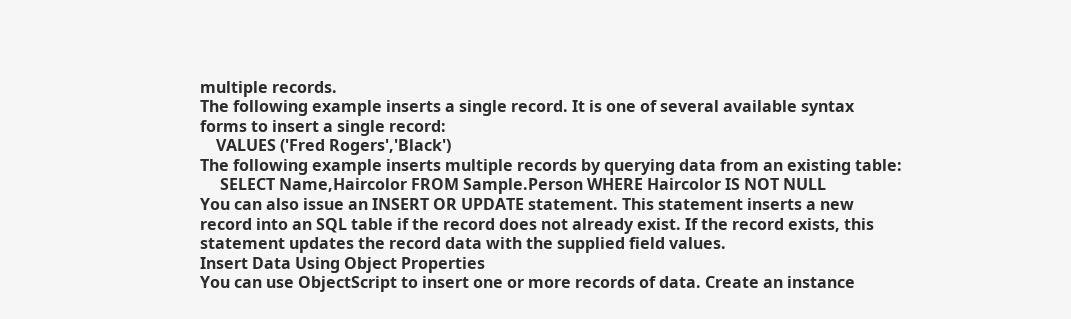multiple records.
The following example inserts a single record. It is one of several available syntax forms to insert a single record:
    VALUES ('Fred Rogers','Black')
The following example inserts multiple records by querying data from an existing table:
     SELECT Name,Haircolor FROM Sample.Person WHERE Haircolor IS NOT NULL
You can also issue an INSERT OR UPDATE statement. This statement inserts a new record into an SQL table if the record does not already exist. If the record exists, this statement updates the record data with the supplied field values.
Insert Data Using Object Properties
You can use ObjectScript to insert one or more records of data. Create an instance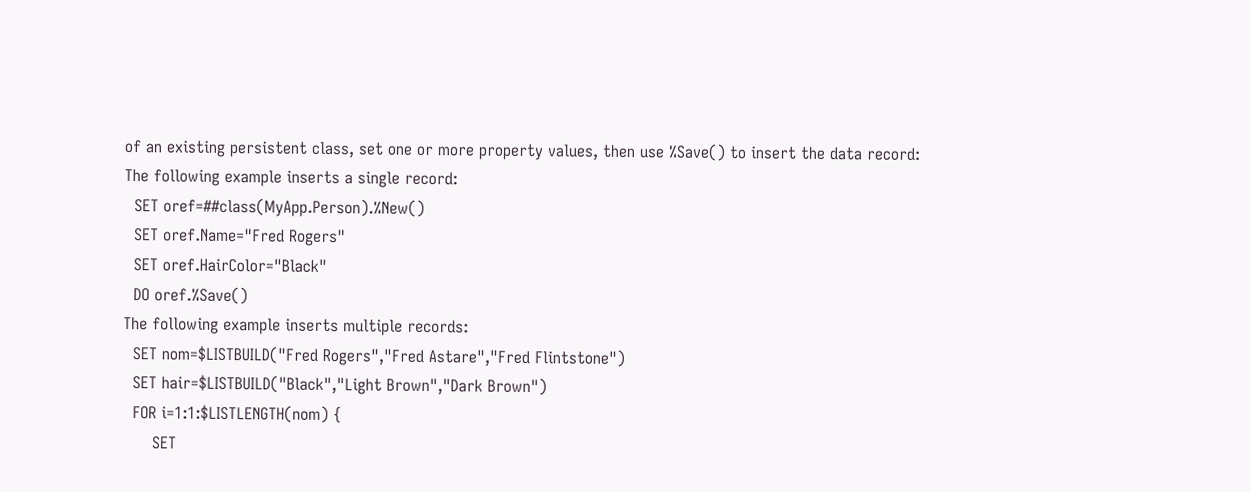of an existing persistent class, set one or more property values, then use %Save() to insert the data record:
The following example inserts a single record:
  SET oref=##class(MyApp.Person).%New()
  SET oref.Name="Fred Rogers"
  SET oref.HairColor="Black"
  DO oref.%Save()
The following example inserts multiple records:
  SET nom=$LISTBUILD("Fred Rogers","Fred Astare","Fred Flintstone")
  SET hair=$LISTBUILD("Black","Light Brown","Dark Brown")
  FOR i=1:1:$LISTLENGTH(nom) {
      SET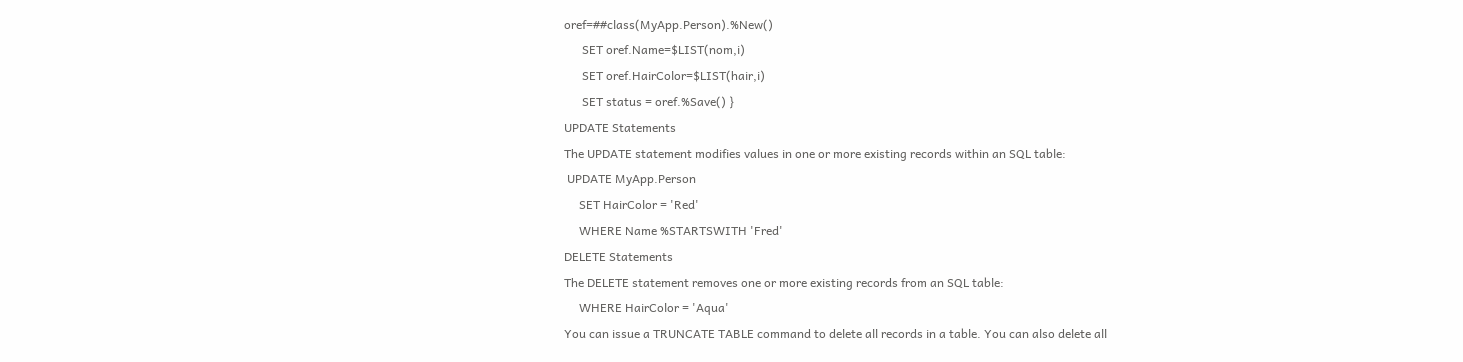oref=##class(MyApp.Person).%New()
      SET oref.Name=$LIST(nom,i)
      SET oref.HairColor=$LIST(hair,i)
      SET status = oref.%Save() }
UPDATE Statements
The UPDATE statement modifies values in one or more existing records within an SQL table:
 UPDATE MyApp.Person
     SET HairColor = 'Red'
     WHERE Name %STARTSWITH 'Fred'
DELETE Statements
The DELETE statement removes one or more existing records from an SQL table:
     WHERE HairColor = 'Aqua'
You can issue a TRUNCATE TABLE command to delete all records in a table. You can also delete all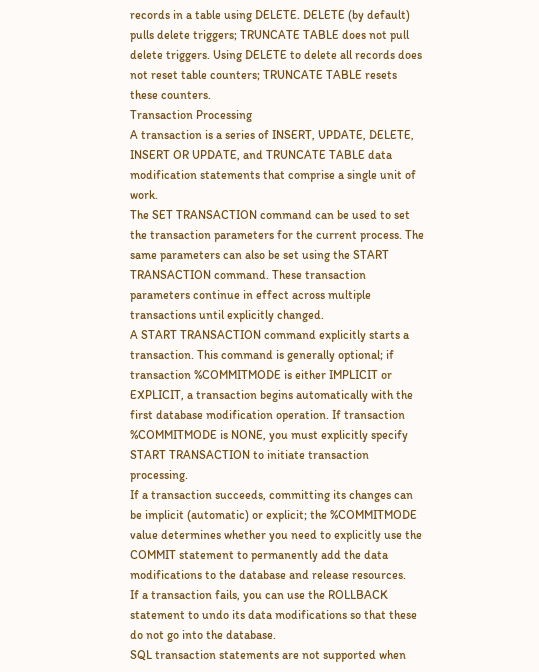records in a table using DELETE. DELETE (by default) pulls delete triggers; TRUNCATE TABLE does not pull delete triggers. Using DELETE to delete all records does not reset table counters; TRUNCATE TABLE resets these counters.
Transaction Processing
A transaction is a series of INSERT, UPDATE, DELETE, INSERT OR UPDATE, and TRUNCATE TABLE data modification statements that comprise a single unit of work.
The SET TRANSACTION command can be used to set the transaction parameters for the current process. The same parameters can also be set using the START TRANSACTION command. These transaction parameters continue in effect across multiple transactions until explicitly changed.
A START TRANSACTION command explicitly starts a transaction. This command is generally optional; if transaction %COMMITMODE is either IMPLICIT or EXPLICIT, a transaction begins automatically with the first database modification operation. If transaction %COMMITMODE is NONE, you must explicitly specify START TRANSACTION to initiate transaction processing.
If a transaction succeeds, committing its changes can be implicit (automatic) or explicit; the %COMMITMODE value determines whether you need to explicitly use the COMMIT statement to permanently add the data modifications to the database and release resources.
If a transaction fails, you can use the ROLLBACK statement to undo its data modifications so that these do not go into the database.
SQL transaction statements are not supported when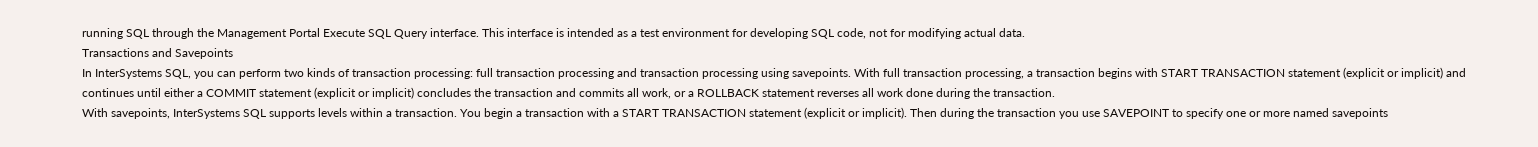running SQL through the Management Portal Execute SQL Query interface. This interface is intended as a test environment for developing SQL code, not for modifying actual data.
Transactions and Savepoints
In InterSystems SQL, you can perform two kinds of transaction processing: full transaction processing and transaction processing using savepoints. With full transaction processing, a transaction begins with START TRANSACTION statement (explicit or implicit) and continues until either a COMMIT statement (explicit or implicit) concludes the transaction and commits all work, or a ROLLBACK statement reverses all work done during the transaction.
With savepoints, InterSystems SQL supports levels within a transaction. You begin a transaction with a START TRANSACTION statement (explicit or implicit). Then during the transaction you use SAVEPOINT to specify one or more named savepoints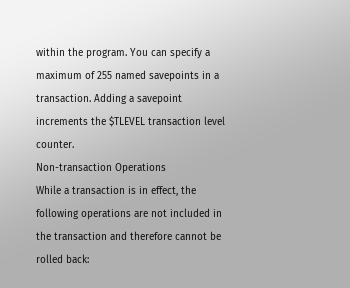within the program. You can specify a maximum of 255 named savepoints in a transaction. Adding a savepoint increments the $TLEVEL transaction level counter.
Non-transaction Operations
While a transaction is in effect, the following operations are not included in the transaction and therefore cannot be rolled back: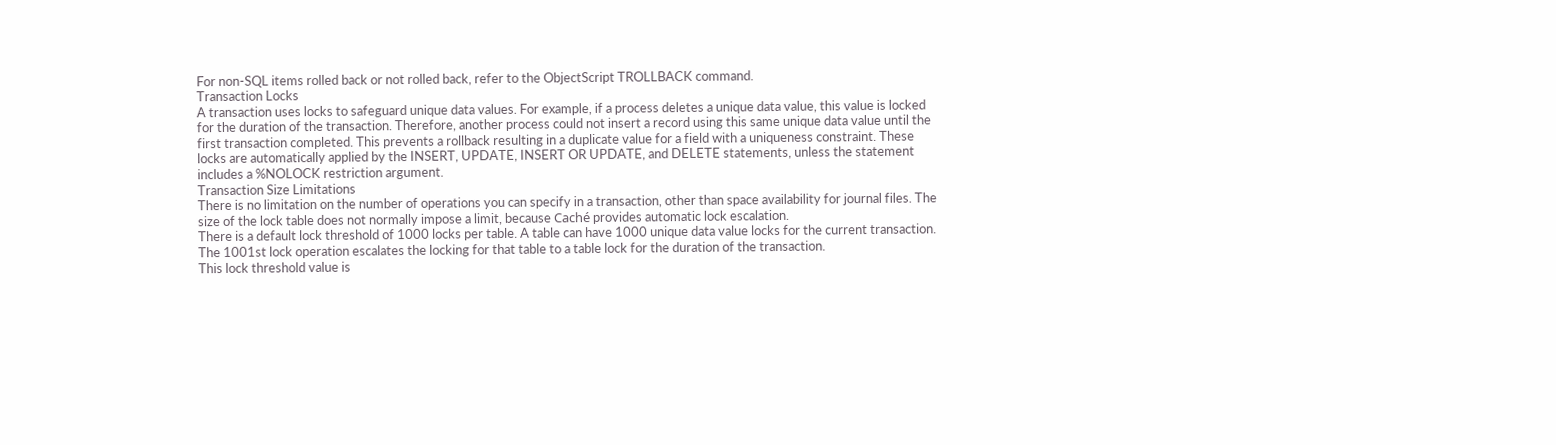For non-SQL items rolled back or not rolled back, refer to the ObjectScript TROLLBACK command.
Transaction Locks
A transaction uses locks to safeguard unique data values. For example, if a process deletes a unique data value, this value is locked for the duration of the transaction. Therefore, another process could not insert a record using this same unique data value until the first transaction completed. This prevents a rollback resulting in a duplicate value for a field with a uniqueness constraint. These locks are automatically applied by the INSERT, UPDATE, INSERT OR UPDATE, and DELETE statements, unless the statement includes a %NOLOCK restriction argument.
Transaction Size Limitations
There is no limitation on the number of operations you can specify in a transaction, other than space availability for journal files. The size of the lock table does not normally impose a limit, because Caché provides automatic lock escalation.
There is a default lock threshold of 1000 locks per table. A table can have 1000 unique data value locks for the current transaction. The 1001st lock operation escalates the locking for that table to a table lock for the duration of the transaction.
This lock threshold value is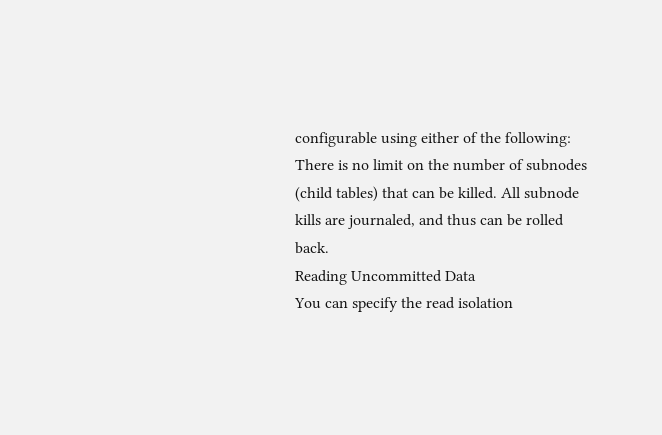configurable using either of the following:
There is no limit on the number of subnodes (child tables) that can be killed. All subnode kills are journaled, and thus can be rolled back.
Reading Uncommitted Data
You can specify the read isolation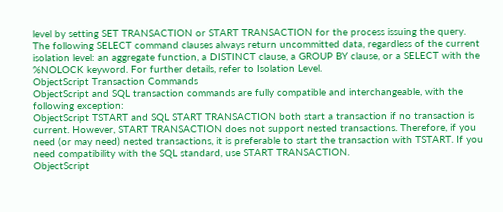level by setting SET TRANSACTION or START TRANSACTION for the process issuing the query.
The following SELECT command clauses always return uncommitted data, regardless of the current isolation level: an aggregate function, a DISTINCT clause, a GROUP BY clause, or a SELECT with the %NOLOCK keyword. For further details, refer to Isolation Level.
ObjectScript Transaction Commands
ObjectScript and SQL transaction commands are fully compatible and interchangeable, with the following exception:
ObjectScript TSTART and SQL START TRANSACTION both start a transaction if no transaction is current. However, START TRANSACTION does not support nested transactions. Therefore, if you need (or may need) nested transactions, it is preferable to start the transaction with TSTART. If you need compatibility with the SQL standard, use START TRANSACTION.
ObjectScript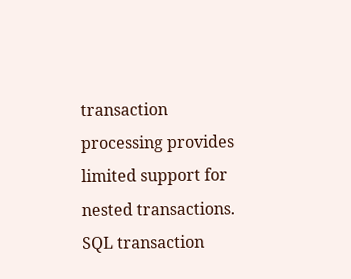transaction processing provides limited support for nested transactions. SQL transaction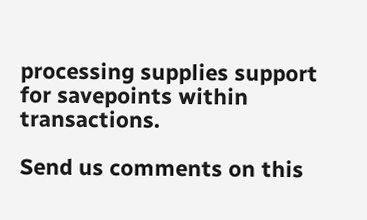processing supplies support for savepoints within transactions.

Send us comments on this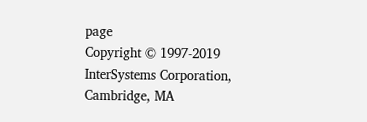page
Copyright © 1997-2019 InterSystems Corporation, Cambridge, MA